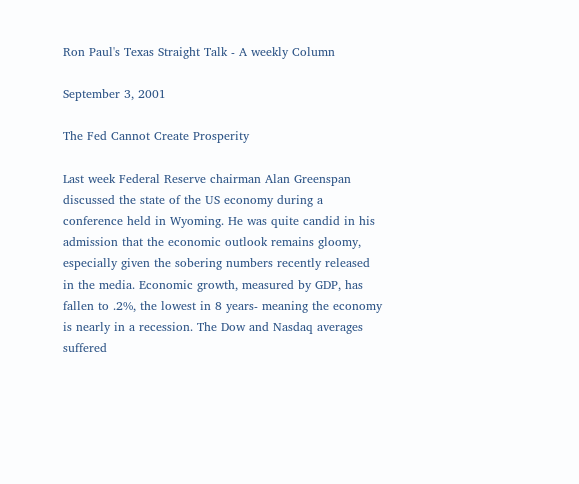Ron Paul's Texas Straight Talk - A weekly Column

September 3, 2001

The Fed Cannot Create Prosperity

Last week Federal Reserve chairman Alan Greenspan discussed the state of the US economy during a conference held in Wyoming. He was quite candid in his admission that the economic outlook remains gloomy, especially given the sobering numbers recently released in the media. Economic growth, measured by GDP, has fallen to .2%, the lowest in 8 years- meaning the economy is nearly in a recession. The Dow and Nasdaq averages suffered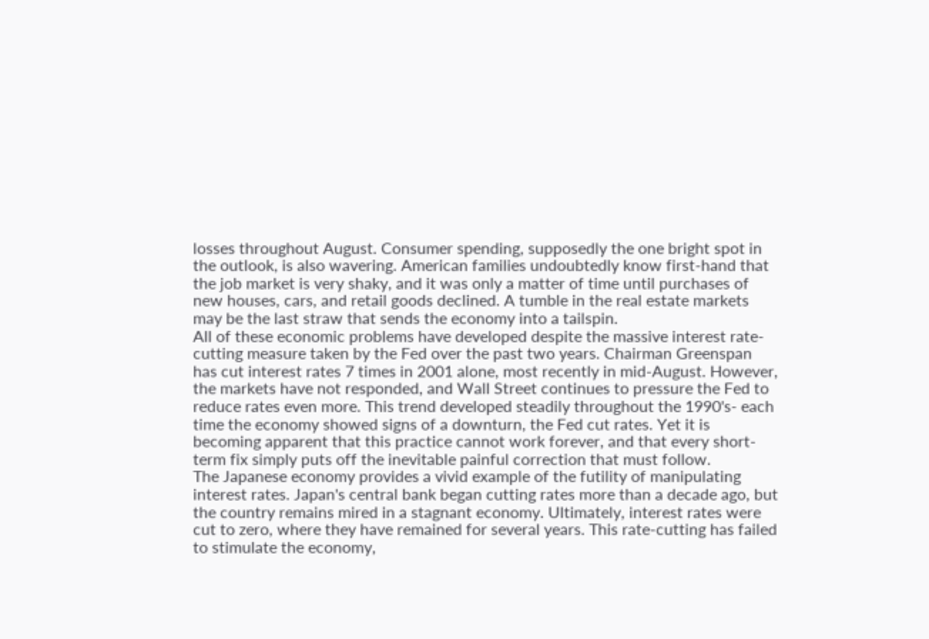losses throughout August. Consumer spending, supposedly the one bright spot in the outlook, is also wavering. American families undoubtedly know first-hand that the job market is very shaky, and it was only a matter of time until purchases of new houses, cars, and retail goods declined. A tumble in the real estate markets may be the last straw that sends the economy into a tailspin.
All of these economic problems have developed despite the massive interest rate- cutting measure taken by the Fed over the past two years. Chairman Greenspan has cut interest rates 7 times in 2001 alone, most recently in mid-August. However, the markets have not responded, and Wall Street continues to pressure the Fed to reduce rates even more. This trend developed steadily throughout the 1990's- each time the economy showed signs of a downturn, the Fed cut rates. Yet it is becoming apparent that this practice cannot work forever, and that every short-term fix simply puts off the inevitable painful correction that must follow.
The Japanese economy provides a vivid example of the futility of manipulating interest rates. Japan's central bank began cutting rates more than a decade ago, but the country remains mired in a stagnant economy. Ultimately, interest rates were cut to zero, where they have remained for several years. This rate-cutting has failed to stimulate the economy,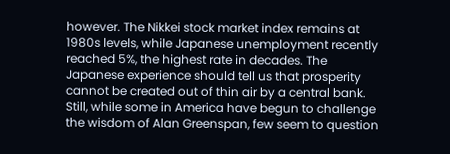however. The Nikkei stock market index remains at 1980s levels, while Japanese unemployment recently reached 5%, the highest rate in decades. The Japanese experience should tell us that prosperity cannot be created out of thin air by a central bank.
Still, while some in America have begun to challenge the wisdom of Alan Greenspan, few seem to question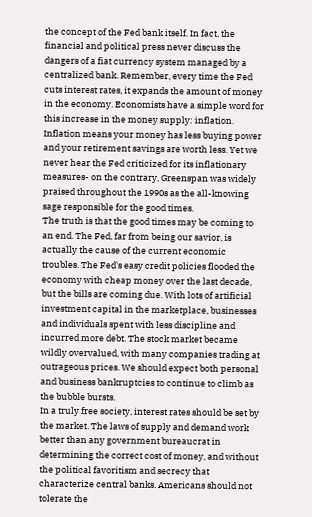the concept of the Fed bank itself. In fact, the financial and political press never discuss the dangers of a fiat currency system managed by a centralized bank. Remember, every time the Fed cuts interest rates, it expands the amount of money in the economy. Economists have a simple word for this increase in the money supply: inflation. Inflation means your money has less buying power and your retirement savings are worth less. Yet we never hear the Fed criticized for its inflationary measures- on the contrary, Greenspan was widely praised throughout the 1990s as the all-knowing sage responsible for the good times.
The truth is that the good times may be coming to an end. The Fed, far from being our savior, is actually the cause of the current economic troubles. The Fed's easy credit policies flooded the economy with cheap money over the last decade, but the bills are coming due. With lots of artificial investment capital in the marketplace, businesses and individuals spent with less discipline and incurred more debt. The stock market became wildly overvalued, with many companies trading at outrageous prices. We should expect both personal and business bankruptcies to continue to climb as the bubble bursts.
In a truly free society, interest rates should be set by the market. The laws of supply and demand work better than any government bureaucrat in determining the correct cost of money, and without the political favoritism and secrecy that characterize central banks. Americans should not tolerate the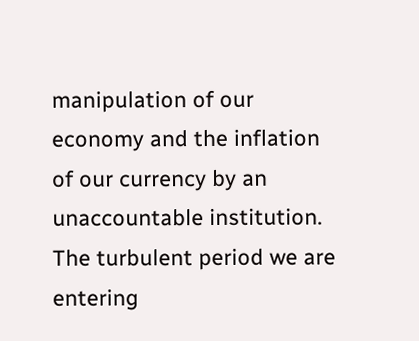manipulation of our economy and the inflation of our currency by an unaccountable institution. The turbulent period we are entering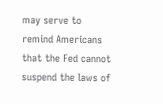may serve to remind Americans that the Fed cannot suspend the laws of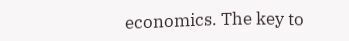economics. The key to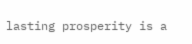lasting prosperity is a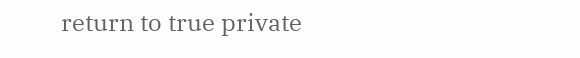return to true private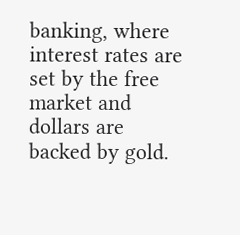banking, where interest rates are set by the free market and dollars are backed by gold.